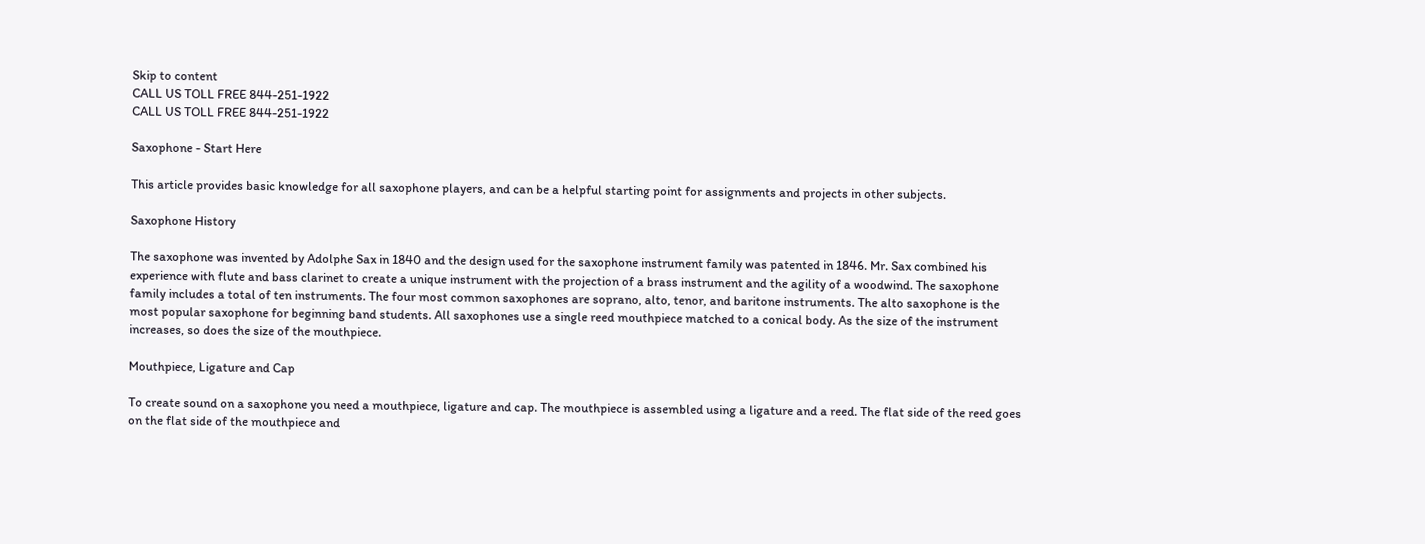Skip to content
CALL US TOLL FREE 844-251-1922
CALL US TOLL FREE 844-251-1922

Saxophone - Start Here

This article provides basic knowledge for all saxophone players, and can be a helpful starting point for assignments and projects in other subjects.

Saxophone History

The saxophone was invented by Adolphe Sax in 1840 and the design used for the saxophone instrument family was patented in 1846. Mr. Sax combined his experience with flute and bass clarinet to create a unique instrument with the projection of a brass instrument and the agility of a woodwind. The saxophone family includes a total of ten instruments. The four most common saxophones are soprano, alto, tenor, and baritone instruments. The alto saxophone is the most popular saxophone for beginning band students. All saxophones use a single reed mouthpiece matched to a conical body. As the size of the instrument increases, so does the size of the mouthpiece.

Mouthpiece, Ligature and Cap

To create sound on a saxophone you need a mouthpiece, ligature and cap. The mouthpiece is assembled using a ligature and a reed. The flat side of the reed goes on the flat side of the mouthpiece and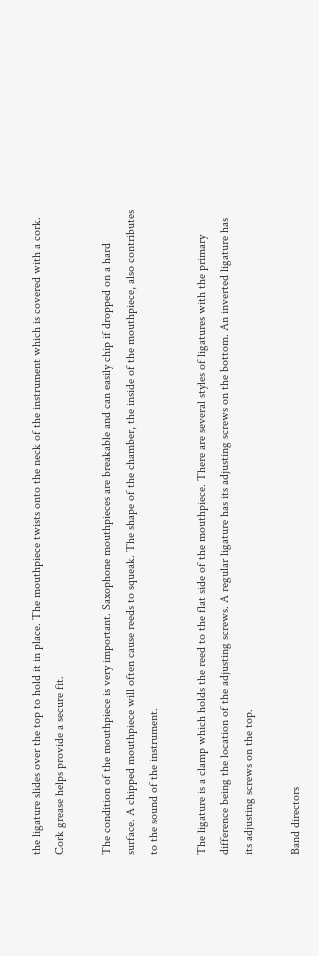the ligature slides over the top to hold it in place. The mouthpiece twists onto the neck of the instrument which is covered with a cork. Cork grease helps provide a secure fit.

The condition of the mouthpiece is very important. Saxophone mouthpieces are breakable and can easily chip if dropped on a hard surface. A chipped mouthpiece will often cause reeds to squeak. The shape of the chamber, the inside of the mouthpiece, also contributes to the sound of the instrument.

The ligature is a clamp which holds the reed to the flat side of the mouthpiece. There are several styles of ligatures with the primary difference being the location of the adjusting screws. A regular ligature has its adjusting screws on the bottom. An inverted ligature has its adjusting screws on the top.

Band directors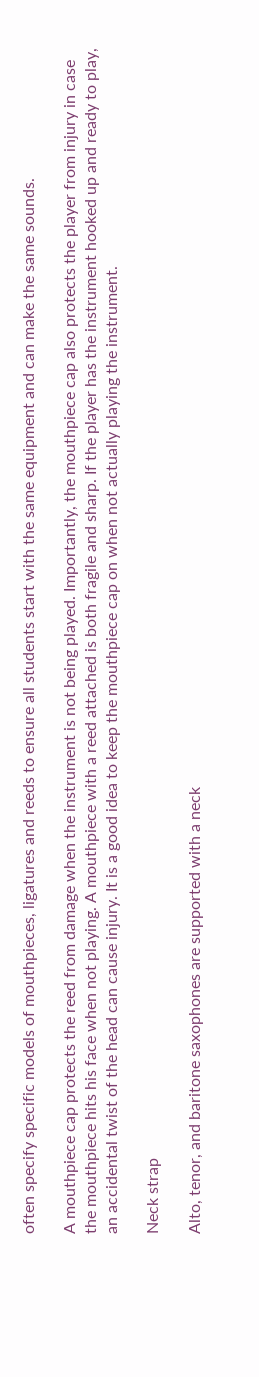often specify specific models of mouthpieces, ligatures and reeds to ensure all students start with the same equipment and can make the same sounds.

A mouthpiece cap protects the reed from damage when the instrument is not being played. Importantly, the mouthpiece cap also protects the player from injury in case the mouthpiece hits his face when not playing. A mouthpiece with a reed attached is both fragile and sharp. If the player has the instrument hooked up and ready to play, an accidental twist of the head can cause injury. It is a good idea to keep the mouthpiece cap on when not actually playing the instrument.

Neck strap

Alto, tenor, and baritone saxophones are supported with a neck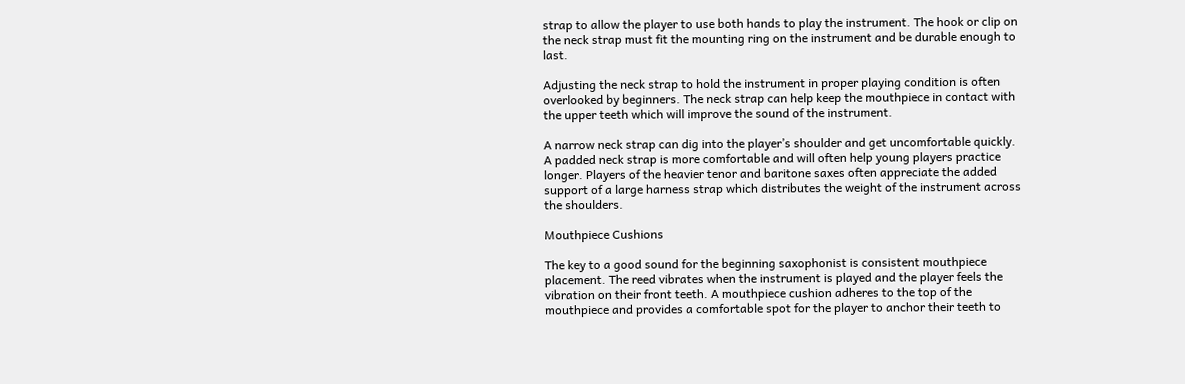strap to allow the player to use both hands to play the instrument. The hook or clip on the neck strap must fit the mounting ring on the instrument and be durable enough to last.

Adjusting the neck strap to hold the instrument in proper playing condition is often overlooked by beginners. The neck strap can help keep the mouthpiece in contact with the upper teeth which will improve the sound of the instrument.

A narrow neck strap can dig into the player’s shoulder and get uncomfortable quickly. A padded neck strap is more comfortable and will often help young players practice longer. Players of the heavier tenor and baritone saxes often appreciate the added support of a large harness strap which distributes the weight of the instrument across the shoulders.

Mouthpiece Cushions

The key to a good sound for the beginning saxophonist is consistent mouthpiece placement. The reed vibrates when the instrument is played and the player feels the vibration on their front teeth. A mouthpiece cushion adheres to the top of the mouthpiece and provides a comfortable spot for the player to anchor their teeth to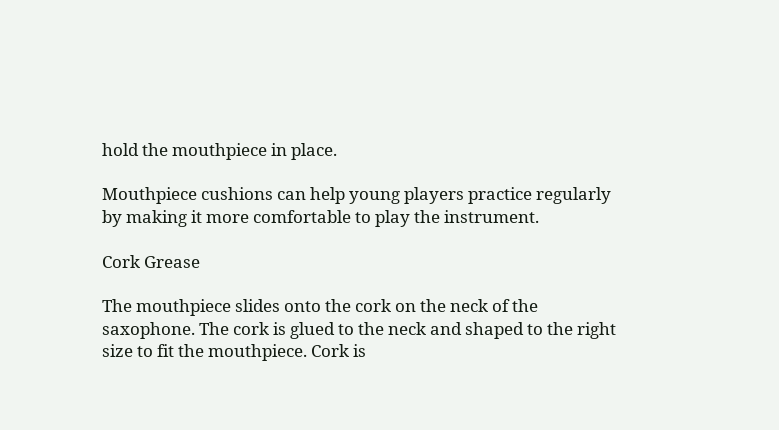hold the mouthpiece in place.

Mouthpiece cushions can help young players practice regularly by making it more comfortable to play the instrument.

Cork Grease

The mouthpiece slides onto the cork on the neck of the saxophone. The cork is glued to the neck and shaped to the right size to fit the mouthpiece. Cork is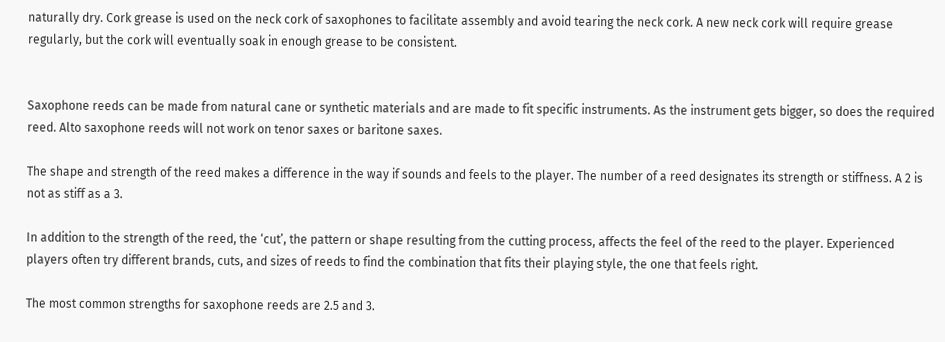naturally dry. Cork grease is used on the neck cork of saxophones to facilitate assembly and avoid tearing the neck cork. A new neck cork will require grease regularly, but the cork will eventually soak in enough grease to be consistent.


Saxophone reeds can be made from natural cane or synthetic materials and are made to fit specific instruments. As the instrument gets bigger, so does the required reed. Alto saxophone reeds will not work on tenor saxes or baritone saxes.

The shape and strength of the reed makes a difference in the way if sounds and feels to the player. The number of a reed designates its strength or stiffness. A 2 is not as stiff as a 3.

In addition to the strength of the reed, the ‘cut’, the pattern or shape resulting from the cutting process, affects the feel of the reed to the player. Experienced players often try different brands, cuts, and sizes of reeds to find the combination that fits their playing style, the one that feels right.

The most common strengths for saxophone reeds are 2.5 and 3.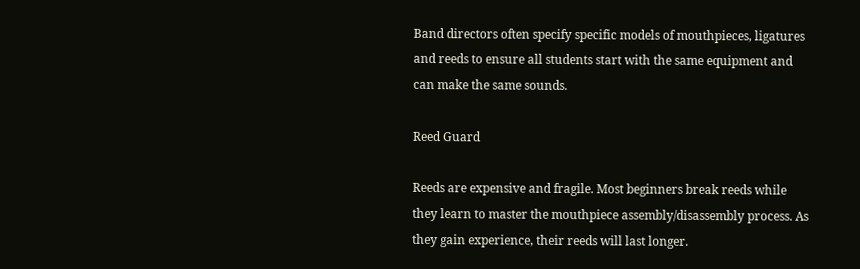Band directors often specify specific models of mouthpieces, ligatures and reeds to ensure all students start with the same equipment and can make the same sounds.

Reed Guard

Reeds are expensive and fragile. Most beginners break reeds while they learn to master the mouthpiece assembly/disassembly process. As they gain experience, their reeds will last longer.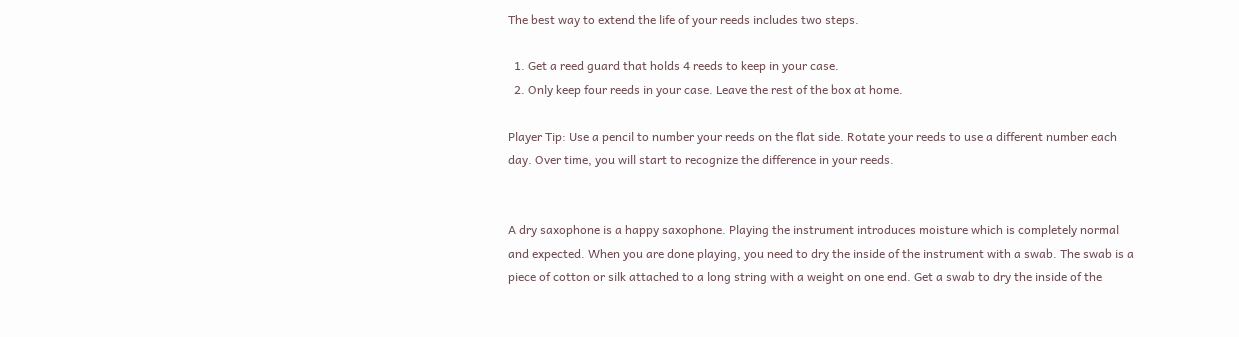The best way to extend the life of your reeds includes two steps.

  1. Get a reed guard that holds 4 reeds to keep in your case.
  2. Only keep four reeds in your case. Leave the rest of the box at home.

Player Tip: Use a pencil to number your reeds on the flat side. Rotate your reeds to use a different number each day. Over time, you will start to recognize the difference in your reeds.


A dry saxophone is a happy saxophone. Playing the instrument introduces moisture which is completely normal and expected. When you are done playing, you need to dry the inside of the instrument with a swab. The swab is a piece of cotton or silk attached to a long string with a weight on one end. Get a swab to dry the inside of the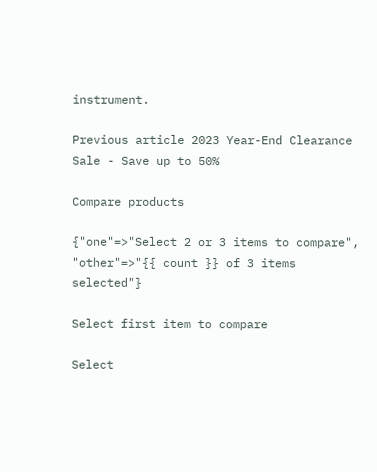instrument.

Previous article 2023 Year-End Clearance Sale - Save up to 50%

Compare products

{"one"=>"Select 2 or 3 items to compare", "other"=>"{{ count }} of 3 items selected"}

Select first item to compare

Select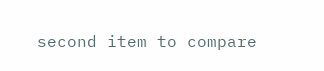second item to compare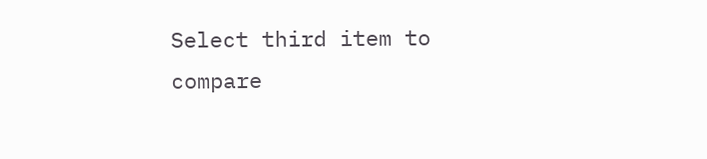Select third item to compare